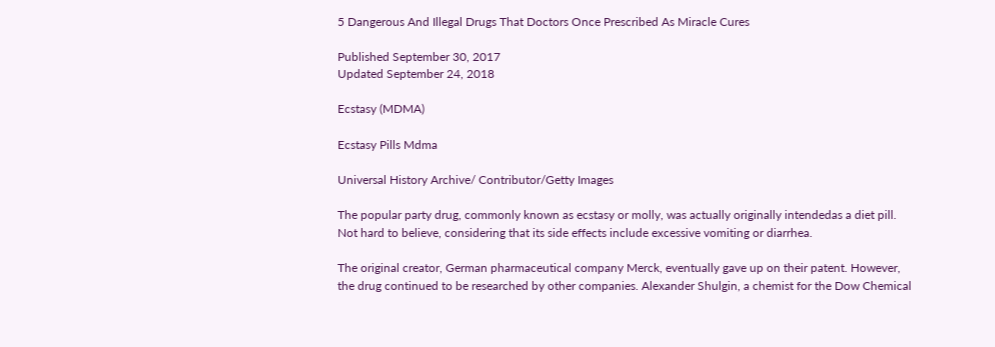5 Dangerous And Illegal Drugs That Doctors Once Prescribed As Miracle Cures

Published September 30, 2017
Updated September 24, 2018

Ecstasy (MDMA)

Ecstasy Pills Mdma

Universal History Archive/ Contributor/Getty Images

The popular party drug, commonly known as ecstasy or molly, was actually originally intendedas a diet pill. Not hard to believe, considering that its side effects include excessive vomiting or diarrhea.

The original creator, German pharmaceutical company Merck, eventually gave up on their patent. However, the drug continued to be researched by other companies. Alexander Shulgin, a chemist for the Dow Chemical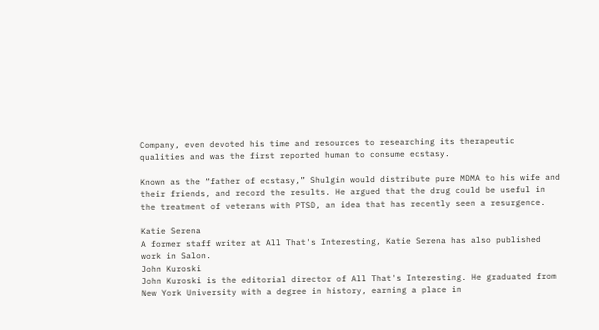Company, even devoted his time and resources to researching its therapeutic qualities and was the first reported human to consume ecstasy.

Known as the “father of ecstasy,” Shulgin would distribute pure MDMA to his wife and their friends, and record the results. He argued that the drug could be useful in the treatment of veterans with PTSD, an idea that has recently seen a resurgence.

Katie Serena
A former staff writer at All That's Interesting, Katie Serena has also published work in Salon.
John Kuroski
John Kuroski is the editorial director of All That's Interesting. He graduated from New York University with a degree in history, earning a place in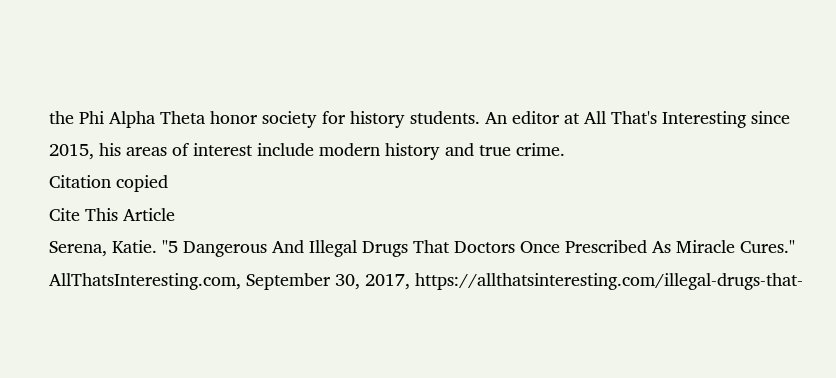the Phi Alpha Theta honor society for history students. An editor at All That's Interesting since 2015, his areas of interest include modern history and true crime.
Citation copied
Cite This Article
Serena, Katie. "5 Dangerous And Illegal Drugs That Doctors Once Prescribed As Miracle Cures." AllThatsInteresting.com, September 30, 2017, https://allthatsinteresting.com/illegal-drugs-that-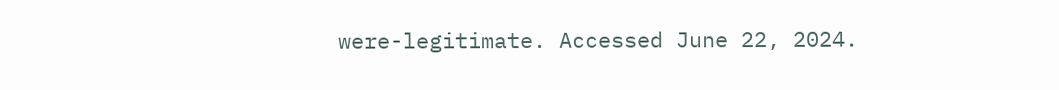were-legitimate. Accessed June 22, 2024.